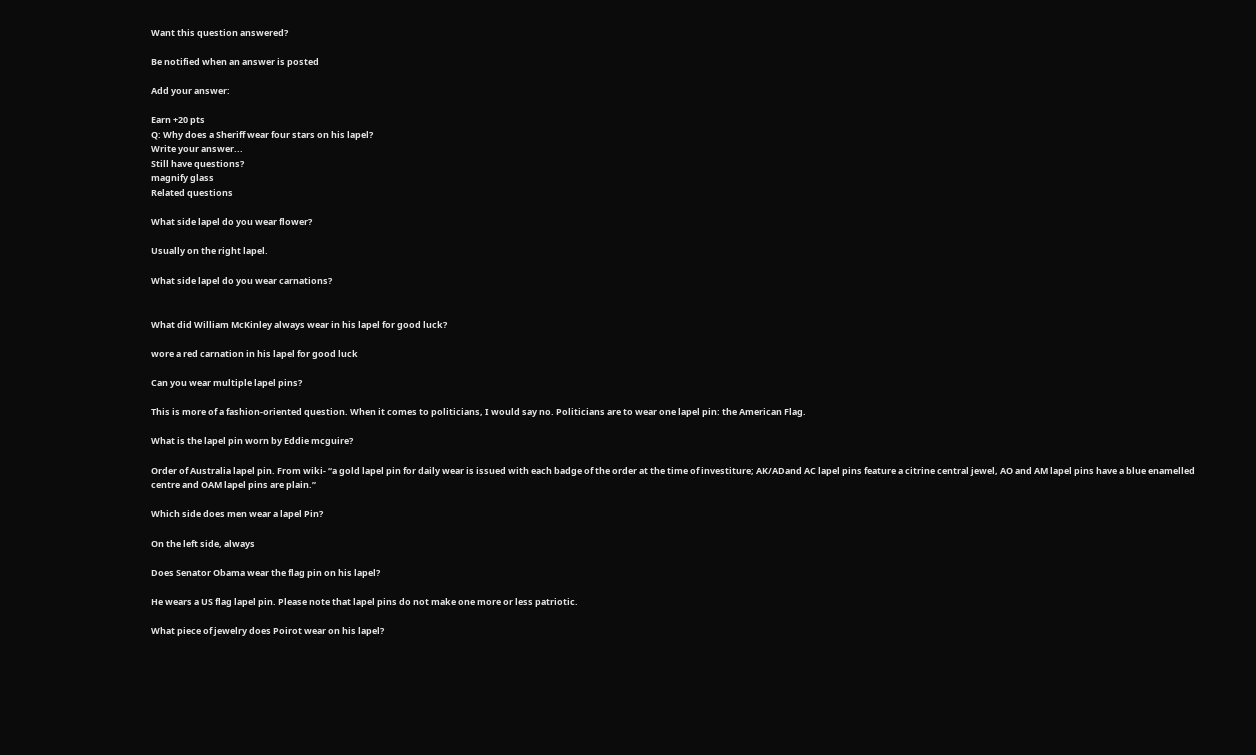Want this question answered?

Be notified when an answer is posted

Add your answer:

Earn +20 pts
Q: Why does a Sheriff wear four stars on his lapel?
Write your answer...
Still have questions?
magnify glass
Related questions

What side lapel do you wear flower?

Usually on the right lapel.

What side lapel do you wear carnations?


What did William McKinley always wear in his lapel for good luck?

wore a red carnation in his lapel for good luck

Can you wear multiple lapel pins?

This is more of a fashion-oriented question. When it comes to politicians, I would say no. Politicians are to wear one lapel pin: the American Flag.

What is the lapel pin worn by Eddie mcguire?

Order of Australia lapel pin. From wiki- “a gold lapel pin for daily wear is issued with each badge of the order at the time of investiture; AK/ADand AC lapel pins feature a citrine central jewel, AO and AM lapel pins have a blue enamelled centre and OAM lapel pins are plain.”

Which side does men wear a lapel Pin?

On the left side, always

Does Senator Obama wear the flag pin on his lapel?

He wears a US flag lapel pin. Please note that lapel pins do not make one more or less patriotic.

What piece of jewelry does Poirot wear on his lapel?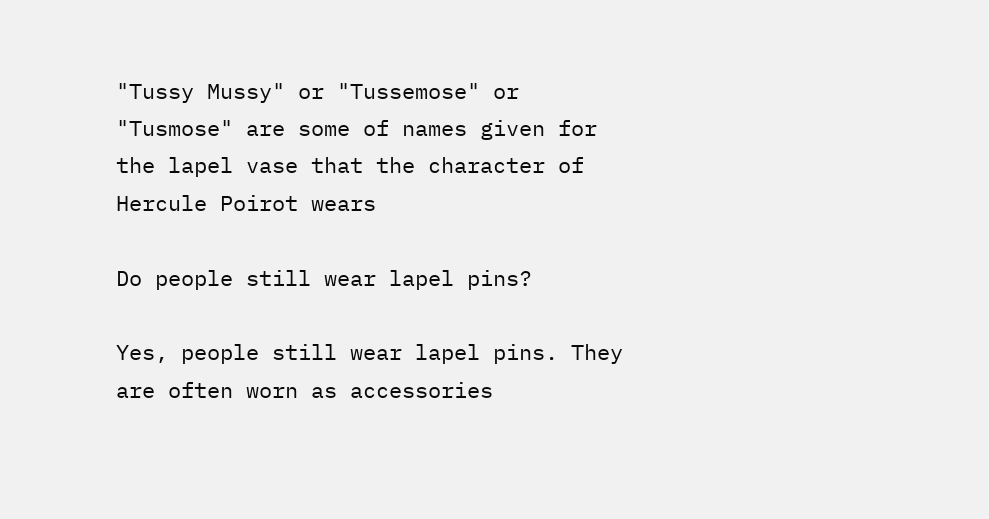"Tussy Mussy" or "Tussemose" or "Tusmose" are some of names given for the lapel vase that the character of Hercule Poirot wears

Do people still wear lapel pins?

Yes, people still wear lapel pins. They are often worn as accessories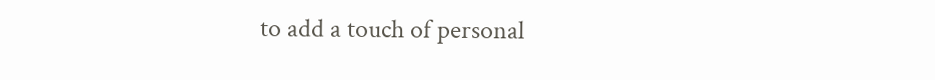to add a touch of personal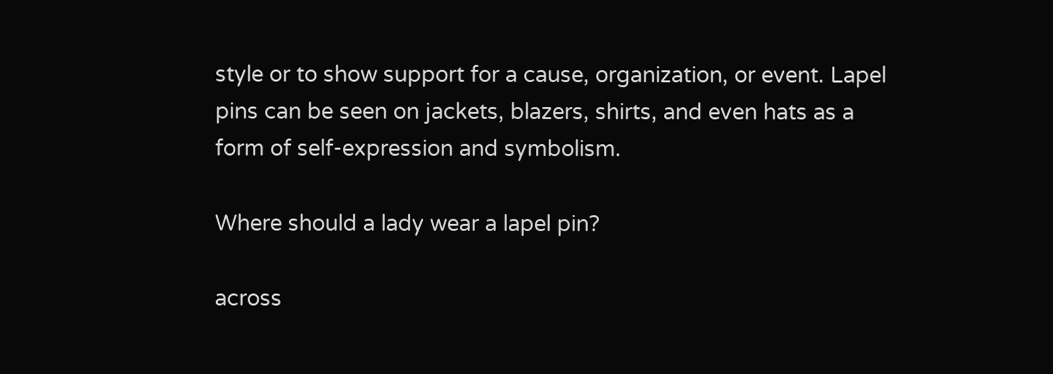style or to show support for a cause, organization, or event. Lapel pins can be seen on jackets, blazers, shirts, and even hats as a form of self-expression and symbolism.

Where should a lady wear a lapel pin?

across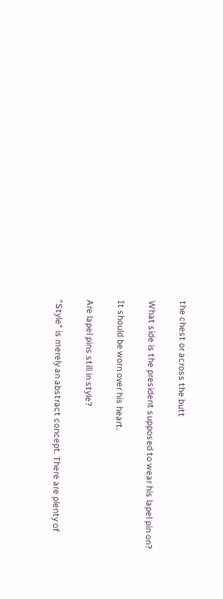the chest or across the butt

What side is the president supposed to wear his lapel pin on?

It should be worn over his heart.

Are lapel pins still in style?

"Style" is merely an abstract concept. There are plenty of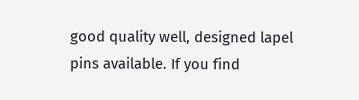good quality well, designed lapel pins available. If you find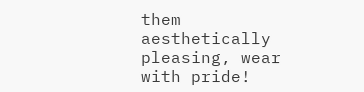them aesthetically pleasing, wear with pride!